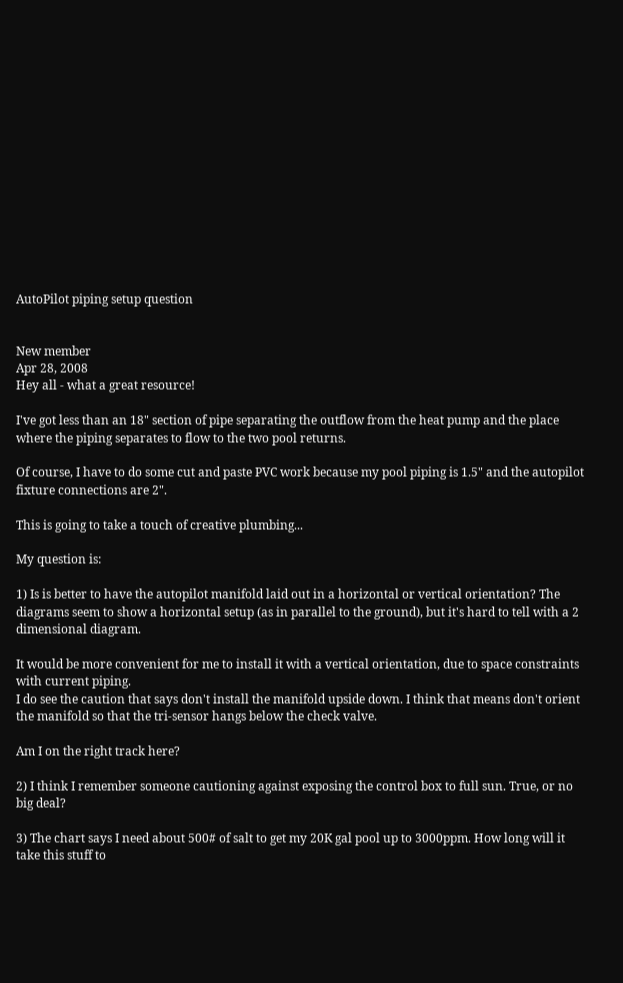AutoPilot piping setup question


New member
Apr 28, 2008
Hey all - what a great resource!

I've got less than an 18" section of pipe separating the outflow from the heat pump and the place where the piping separates to flow to the two pool returns.

Of course, I have to do some cut and paste PVC work because my pool piping is 1.5" and the autopilot fixture connections are 2".

This is going to take a touch of creative plumbing...

My question is:

1) Is is better to have the autopilot manifold laid out in a horizontal or vertical orientation? The diagrams seem to show a horizontal setup (as in parallel to the ground), but it's hard to tell with a 2 dimensional diagram.

It would be more convenient for me to install it with a vertical orientation, due to space constraints with current piping.
I do see the caution that says don't install the manifold upside down. I think that means don't orient the manifold so that the tri-sensor hangs below the check valve.

Am I on the right track here?

2) I think I remember someone cautioning against exposing the control box to full sun. True, or no big deal?

3) The chart says I need about 500# of salt to get my 20K gal pool up to 3000ppm. How long will it take this stuff to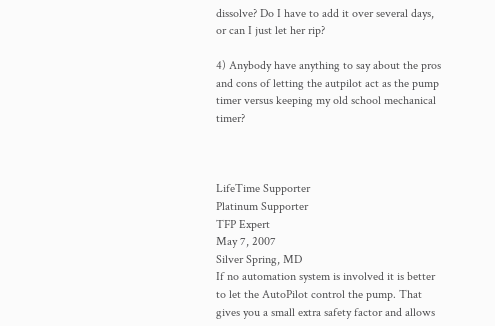dissolve? Do I have to add it over several days, or can I just let her rip?

4) Anybody have anything to say about the pros and cons of letting the autpilot act as the pump timer versus keeping my old school mechanical timer?



LifeTime Supporter
Platinum Supporter
TFP Expert
May 7, 2007
Silver Spring, MD
If no automation system is involved it is better to let the AutoPilot control the pump. That gives you a small extra safety factor and allows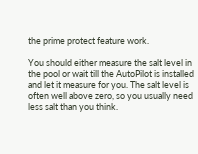the prime protect feature work.

You should either measure the salt level in the pool or wait till the AutoPilot is installed and let it measure for you. The salt level is often well above zero, so you usually need less salt than you think.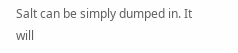Salt can be simply dumped in. It will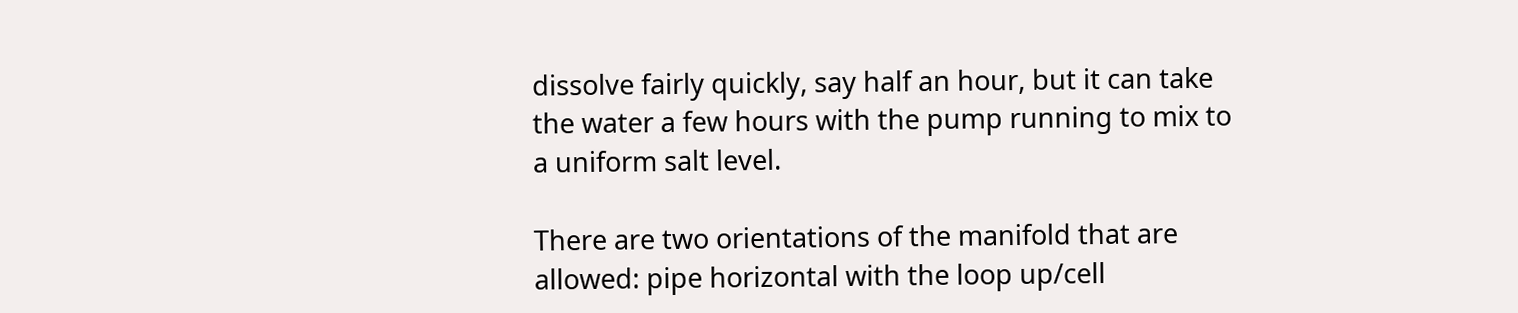dissolve fairly quickly, say half an hour, but it can take the water a few hours with the pump running to mix to a uniform salt level.

There are two orientations of the manifold that are allowed: pipe horizontal with the loop up/cell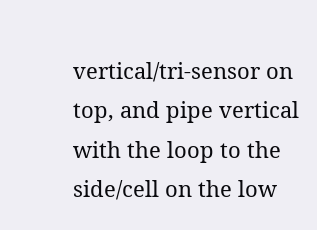vertical/tri-sensor on top, and pipe vertical with the loop to the side/cell on the low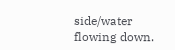side/water flowing down.